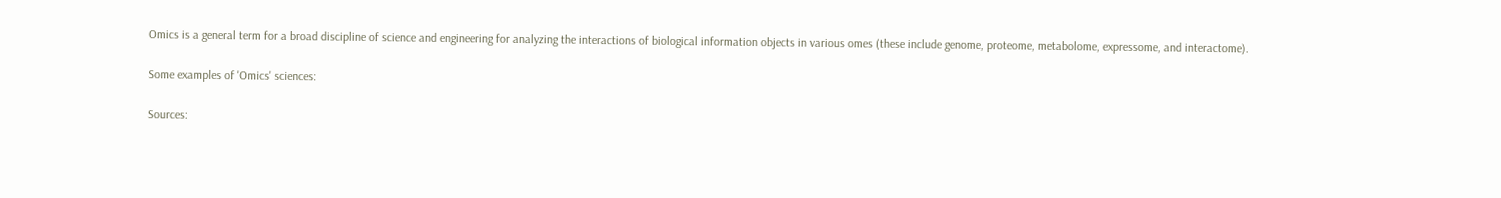Omics is a general term for a broad discipline of science and engineering for analyzing the interactions of biological information objects in various omes (these include genome, proteome, metabolome, expressome, and interactome).

Some examples of 'Omics' sciences:

Sources: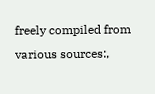freely compiled from various sources:,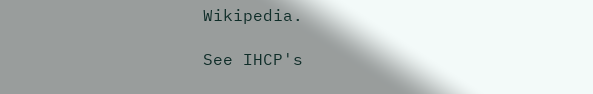Wikipedia.

See IHCP's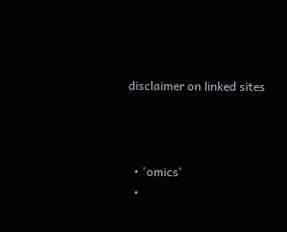disclaimer on linked sites



  • 'omics'
  •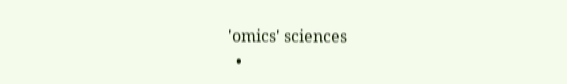'omics' sciences
  •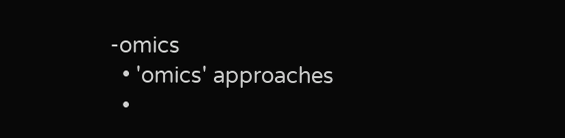-omics
  • 'omics' approaches
  •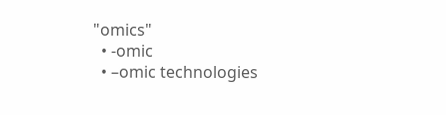"omics"
  • -omic
  • –omic technologies